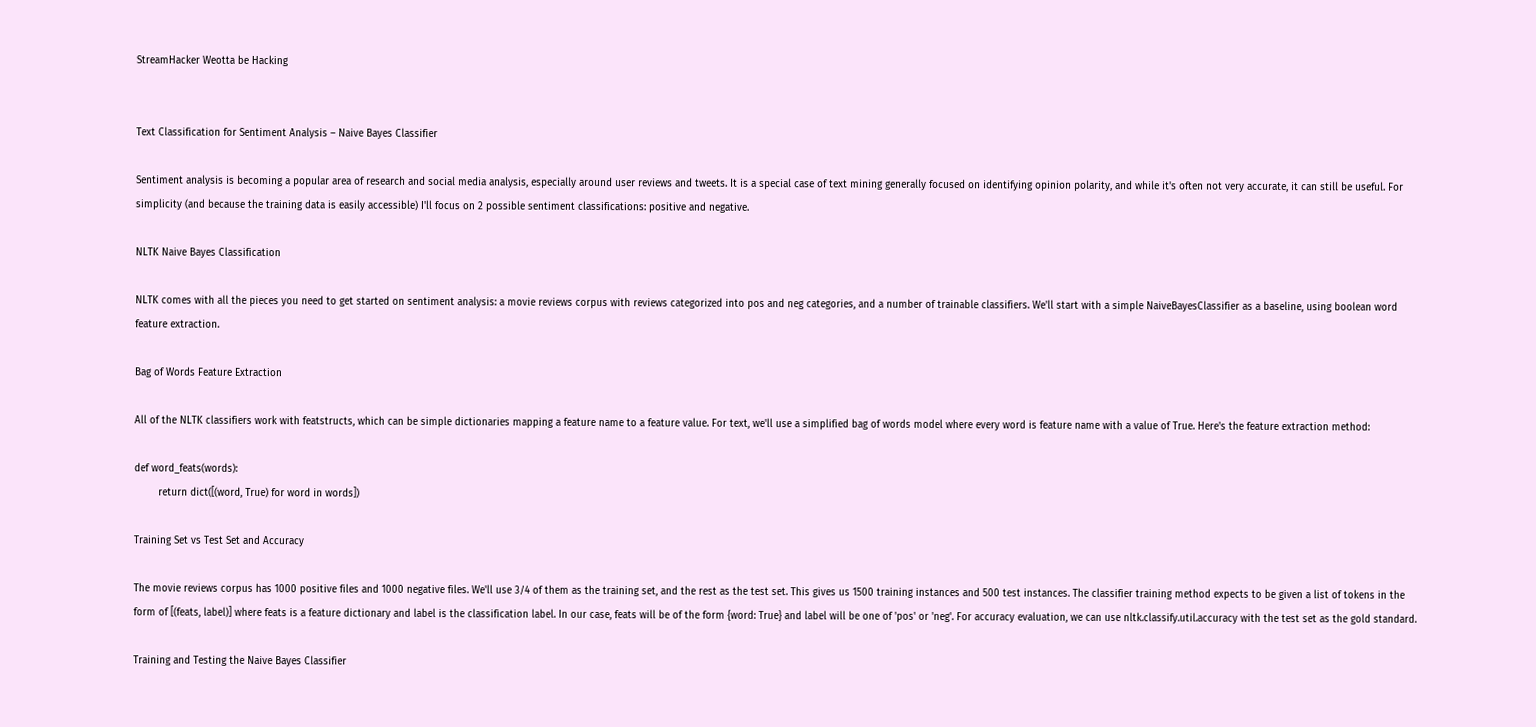StreamHacker Weotta be Hacking


Text Classification for Sentiment Analysis – Naive Bayes Classifier

Sentiment analysis is becoming a popular area of research and social media analysis, especially around user reviews and tweets. It is a special case of text mining generally focused on identifying opinion polarity, and while it's often not very accurate, it can still be useful. For simplicity (and because the training data is easily accessible) I'll focus on 2 possible sentiment classifications: positive and negative.

NLTK Naive Bayes Classification

NLTK comes with all the pieces you need to get started on sentiment analysis: a movie reviews corpus with reviews categorized into pos and neg categories, and a number of trainable classifiers. We'll start with a simple NaiveBayesClassifier as a baseline, using boolean word feature extraction.

Bag of Words Feature Extraction

All of the NLTK classifiers work with featstructs, which can be simple dictionaries mapping a feature name to a feature value. For text, we'll use a simplified bag of words model where every word is feature name with a value of True. Here's the feature extraction method:

def word_feats(words):
        return dict([(word, True) for word in words])

Training Set vs Test Set and Accuracy

The movie reviews corpus has 1000 positive files and 1000 negative files. We'll use 3/4 of them as the training set, and the rest as the test set. This gives us 1500 training instances and 500 test instances. The classifier training method expects to be given a list of tokens in the form of [(feats, label)] where feats is a feature dictionary and label is the classification label. In our case, feats will be of the form {word: True} and label will be one of 'pos' or 'neg'. For accuracy evaluation, we can use nltk.classify.util.accuracy with the test set as the gold standard.

Training and Testing the Naive Bayes Classifier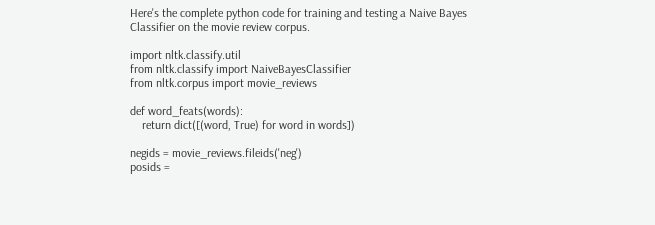Here's the complete python code for training and testing a Naive Bayes Classifier on the movie review corpus.

import nltk.classify.util
from nltk.classify import NaiveBayesClassifier
from nltk.corpus import movie_reviews

def word_feats(words):
    return dict([(word, True) for word in words])

negids = movie_reviews.fileids('neg')
posids =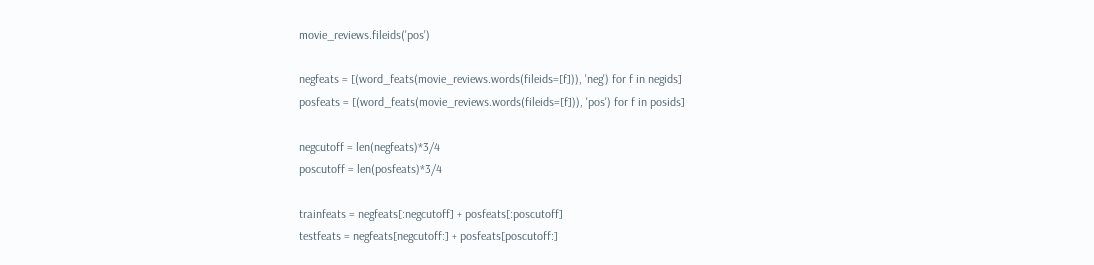movie_reviews.fileids('pos')

negfeats = [(word_feats(movie_reviews.words(fileids=[f])), 'neg') for f in negids]
posfeats = [(word_feats(movie_reviews.words(fileids=[f])), 'pos') for f in posids]

negcutoff = len(negfeats)*3/4
poscutoff = len(posfeats)*3/4

trainfeats = negfeats[:negcutoff] + posfeats[:poscutoff]
testfeats = negfeats[negcutoff:] + posfeats[poscutoff:]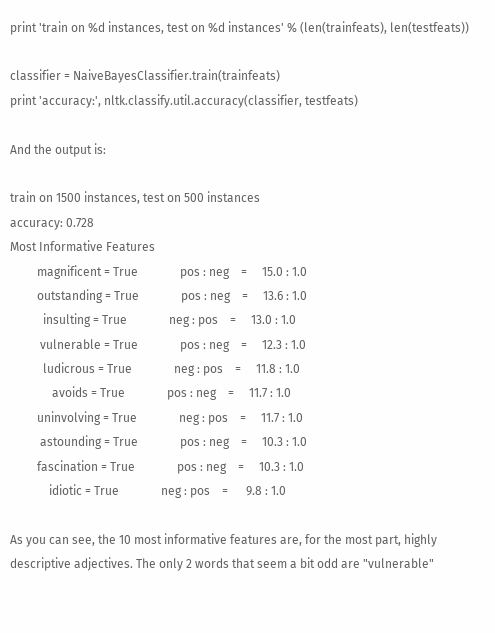print 'train on %d instances, test on %d instances' % (len(trainfeats), len(testfeats))

classifier = NaiveBayesClassifier.train(trainfeats)
print 'accuracy:', nltk.classify.util.accuracy(classifier, testfeats)

And the output is:

train on 1500 instances, test on 500 instances
accuracy: 0.728
Most Informative Features
         magnificent = True              pos : neg    =     15.0 : 1.0
         outstanding = True              pos : neg    =     13.6 : 1.0
           insulting = True              neg : pos    =     13.0 : 1.0
          vulnerable = True              pos : neg    =     12.3 : 1.0
           ludicrous = True              neg : pos    =     11.8 : 1.0
              avoids = True              pos : neg    =     11.7 : 1.0
         uninvolving = True              neg : pos    =     11.7 : 1.0
          astounding = True              pos : neg    =     10.3 : 1.0
         fascination = True              pos : neg    =     10.3 : 1.0
             idiotic = True              neg : pos    =      9.8 : 1.0

As you can see, the 10 most informative features are, for the most part, highly descriptive adjectives. The only 2 words that seem a bit odd are "vulnerable"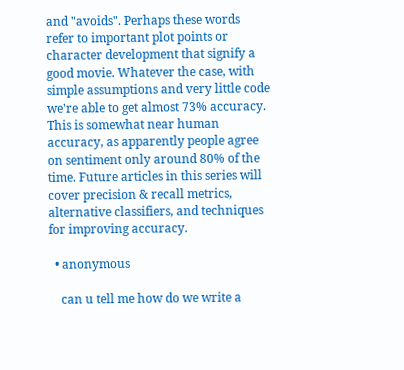and "avoids". Perhaps these words refer to important plot points or character development that signify a good movie. Whatever the case, with simple assumptions and very little code we're able to get almost 73% accuracy. This is somewhat near human accuracy, as apparently people agree on sentiment only around 80% of the time. Future articles in this series will cover precision & recall metrics, alternative classifiers, and techniques for improving accuracy.

  • anonymous

    can u tell me how do we write a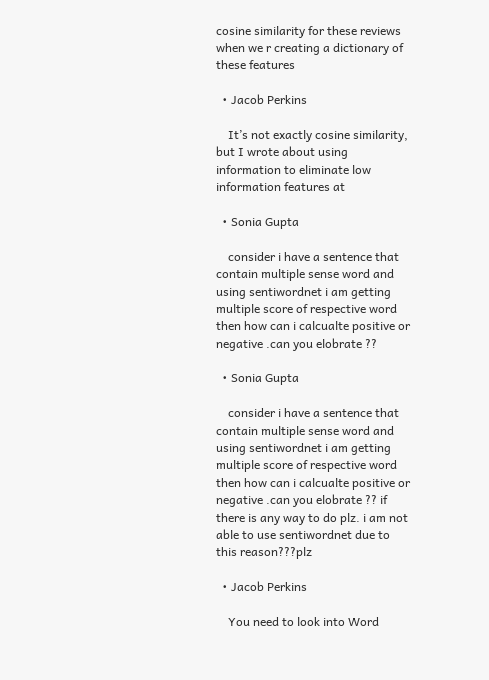cosine similarity for these reviews when we r creating a dictionary of these features

  • Jacob Perkins

    It’s not exactly cosine similarity, but I wrote about using information to eliminate low information features at

  • Sonia Gupta

    consider i have a sentence that contain multiple sense word and using sentiwordnet i am getting multiple score of respective word then how can i calcualte positive or negative .can you elobrate ??

  • Sonia Gupta

    consider i have a sentence that contain multiple sense word and using sentiwordnet i am getting multiple score of respective word then how can i calcualte positive or negative .can you elobrate ?? if there is any way to do plz. i am not able to use sentiwordnet due to this reason???plz

  • Jacob Perkins

    You need to look into Word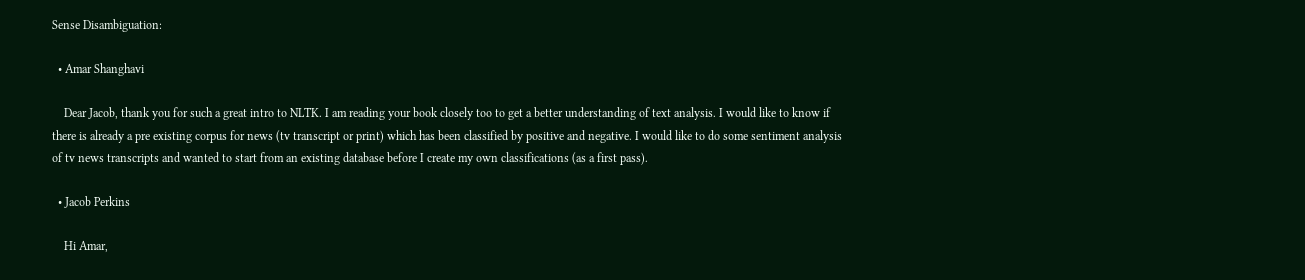Sense Disambiguation:

  • Amar Shanghavi

    Dear Jacob, thank you for such a great intro to NLTK. I am reading your book closely too to get a better understanding of text analysis. I would like to know if there is already a pre existing corpus for news (tv transcript or print) which has been classified by positive and negative. I would like to do some sentiment analysis of tv news transcripts and wanted to start from an existing database before I create my own classifications (as a first pass).

  • Jacob Perkins

    Hi Amar,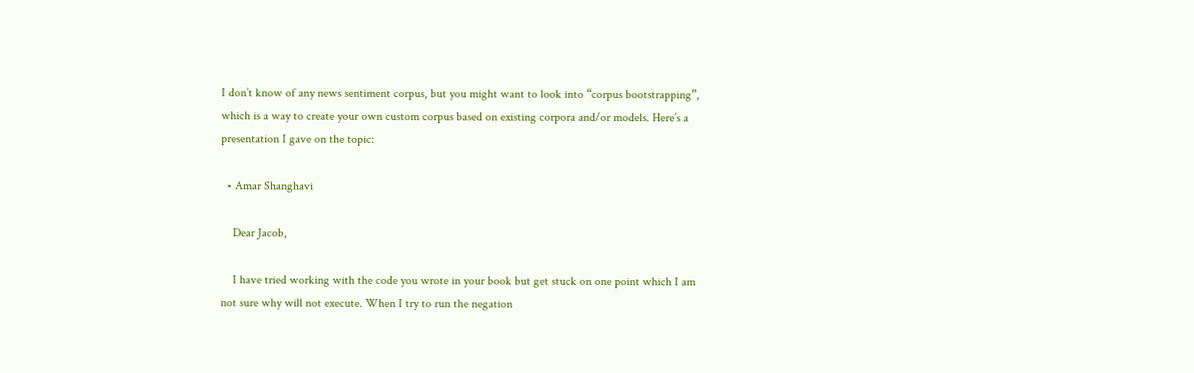I don’t know of any news sentiment corpus, but you might want to look into “corpus bootstrapping”, which is a way to create your own custom corpus based on existing corpora and/or models. Here’s a presentation I gave on the topic:

  • Amar Shanghavi

    Dear Jacob,

    I have tried working with the code you wrote in your book but get stuck on one point which I am not sure why will not execute. When I try to run the negation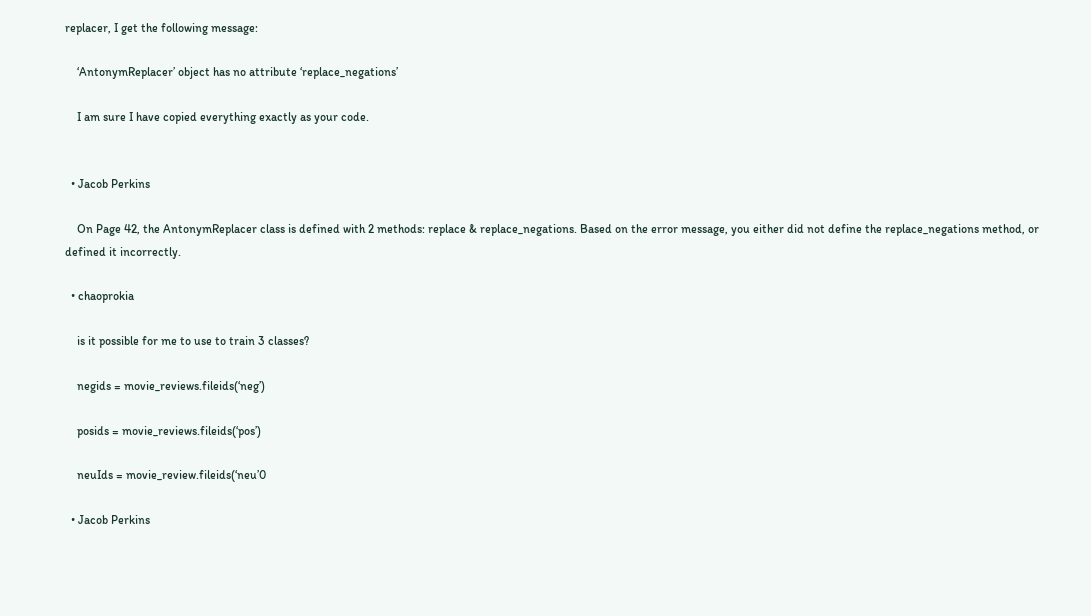replacer, I get the following message:

    ‘AntonymReplacer’ object has no attribute ‘replace_negations’

    I am sure I have copied everything exactly as your code.


  • Jacob Perkins

    On Page 42, the AntonymReplacer class is defined with 2 methods: replace & replace_negations. Based on the error message, you either did not define the replace_negations method, or defined it incorrectly.

  • chaoprokia

    is it possible for me to use to train 3 classes?

    negids = movie_reviews.fileids(‘neg’)

    posids = movie_reviews.fileids(‘pos’)

    neuIds = movie_review.fileids(‘neu’0

  • Jacob Perkins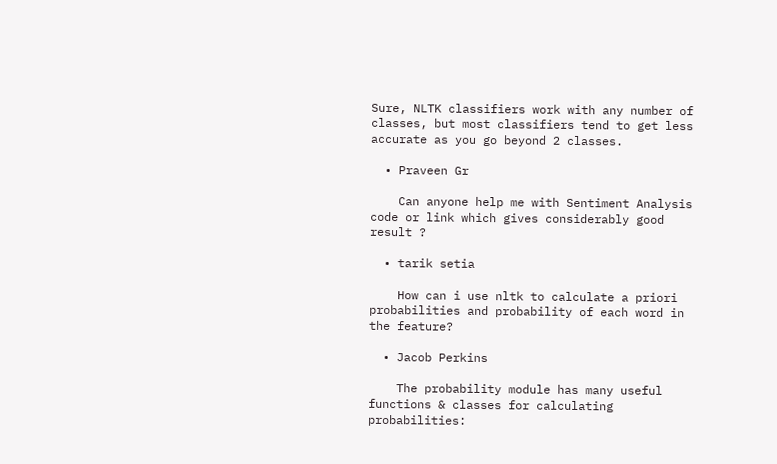Sure, NLTK classifiers work with any number of classes, but most classifiers tend to get less accurate as you go beyond 2 classes.

  • Praveen Gr

    Can anyone help me with Sentiment Analysis code or link which gives considerably good result ?

  • tarik setia

    How can i use nltk to calculate a priori probabilities and probability of each word in the feature?

  • Jacob Perkins

    The probability module has many useful functions & classes for calculating probabilities: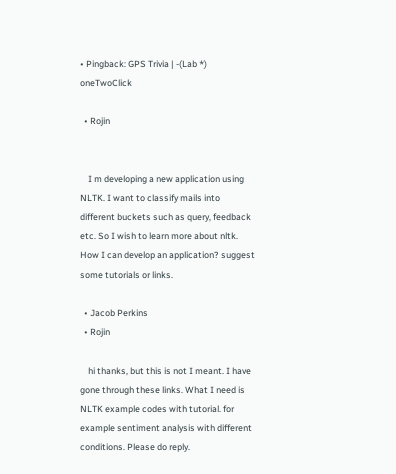• Pingback: GPS Trivia | -(Lab *) oneTwoClick

  • Rojin


    I m developing a new application using NLTK. I want to classify mails into different buckets such as query, feedback etc. So I wish to learn more about nltk. How I can develop an application? suggest some tutorials or links.

  • Jacob Perkins
  • Rojin

    hi thanks, but this is not I meant. I have gone through these links. What I need is NLTK example codes with tutorial. for example sentiment analysis with different conditions. Please do reply.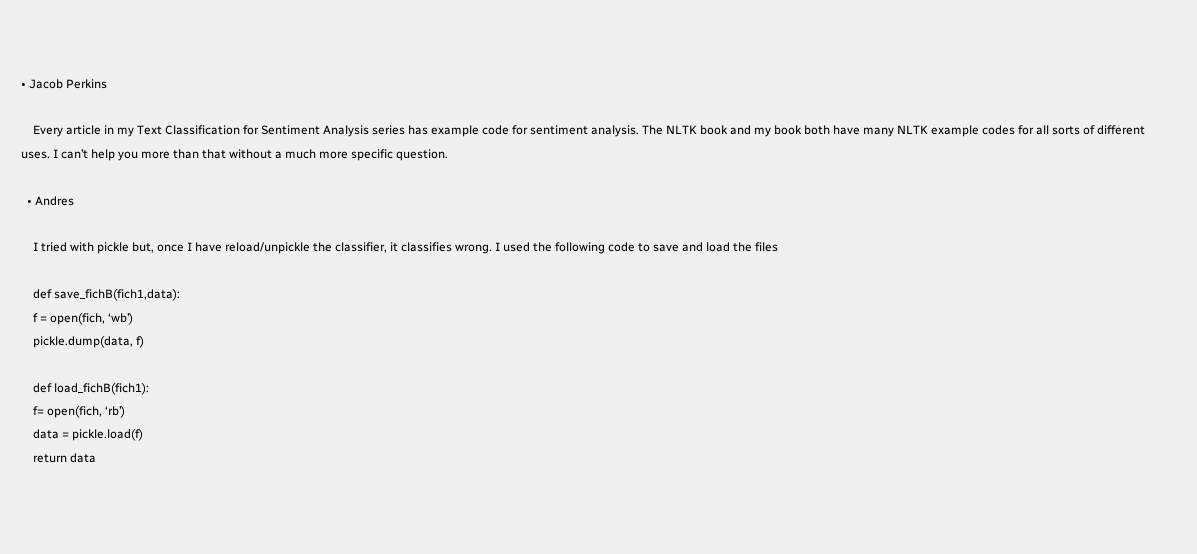• Jacob Perkins

    Every article in my Text Classification for Sentiment Analysis series has example code for sentiment analysis. The NLTK book and my book both have many NLTK example codes for all sorts of different uses. I can’t help you more than that without a much more specific question.

  • Andres

    I tried with pickle but, once I have reload/unpickle the classifier, it classifies wrong. I used the following code to save and load the files

    def save_fichB(fich1,data):
    f = open(fich, ‘wb’)
    pickle.dump(data, f)

    def load_fichB(fich1):
    f= open(fich, ‘rb’)
    data = pickle.load(f)
    return data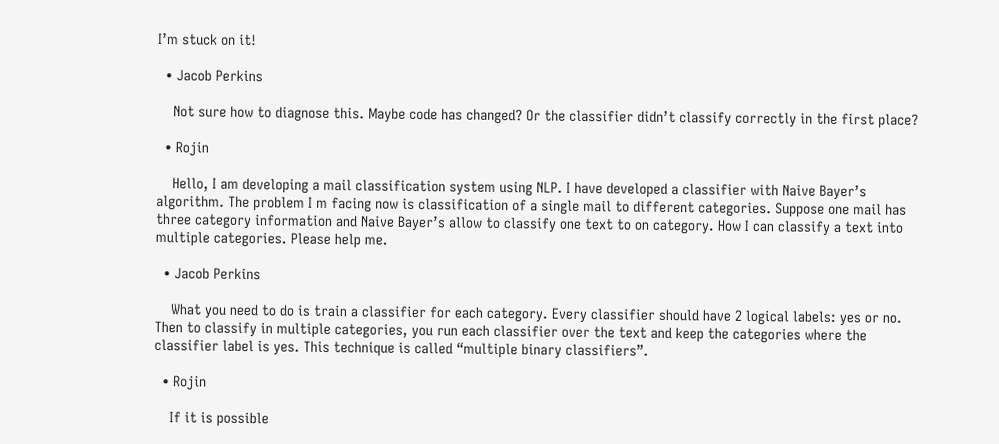I’m stuck on it!

  • Jacob Perkins

    Not sure how to diagnose this. Maybe code has changed? Or the classifier didn’t classify correctly in the first place?

  • Rojin

    Hello, I am developing a mail classification system using NLP. I have developed a classifier with Naive Bayer’s algorithm. The problem I m facing now is classification of a single mail to different categories. Suppose one mail has three category information and Naive Bayer’s allow to classify one text to on category. How I can classify a text into multiple categories. Please help me.

  • Jacob Perkins

    What you need to do is train a classifier for each category. Every classifier should have 2 logical labels: yes or no. Then to classify in multiple categories, you run each classifier over the text and keep the categories where the classifier label is yes. This technique is called “multiple binary classifiers”.

  • Rojin

    If it is possible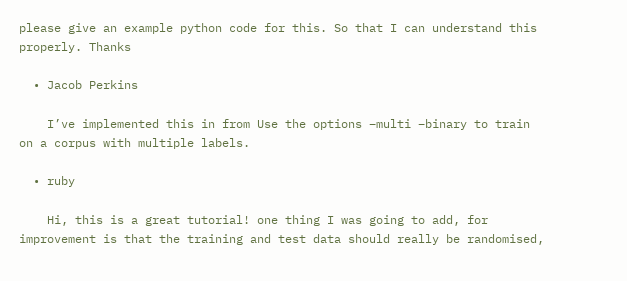please give an example python code for this. So that I can understand this properly. Thanks

  • Jacob Perkins

    I’ve implemented this in from Use the options –multi –binary to train on a corpus with multiple labels.

  • ruby

    Hi, this is a great tutorial! one thing I was going to add, for improvement is that the training and test data should really be randomised,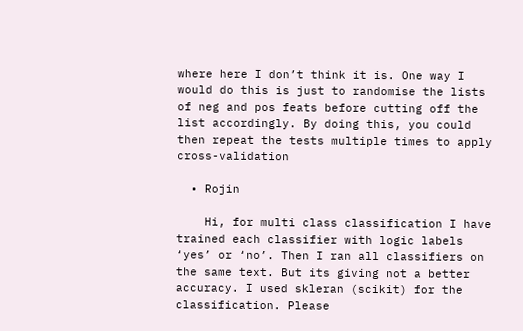where here I don’t think it is. One way I would do this is just to randomise the lists of neg and pos feats before cutting off the list accordingly. By doing this, you could then repeat the tests multiple times to apply cross-validation

  • Rojin

    Hi, for multi class classification I have trained each classifier with logic labels ‘yes’ or ‘no’. Then I ran all classifiers on the same text. But its giving not a better accuracy. I used skleran (scikit) for the classification. Please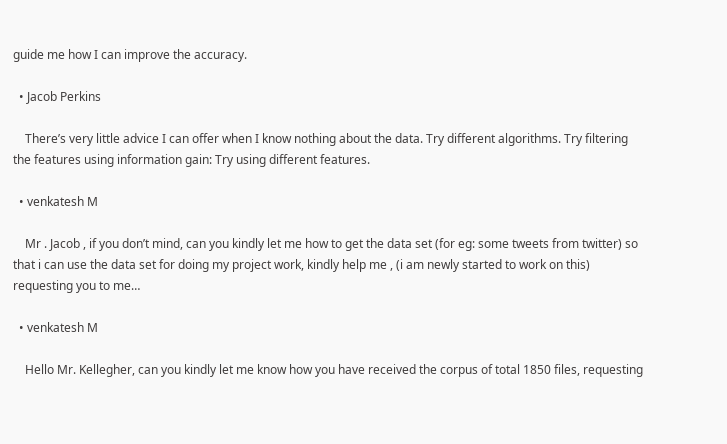guide me how I can improve the accuracy.

  • Jacob Perkins

    There’s very little advice I can offer when I know nothing about the data. Try different algorithms. Try filtering the features using information gain: Try using different features.

  • venkatesh M

    Mr . Jacob , if you don’t mind, can you kindly let me how to get the data set (for eg: some tweets from twitter) so that i can use the data set for doing my project work, kindly help me , (i am newly started to work on this) requesting you to me…

  • venkatesh M

    Hello Mr. Kellegher, can you kindly let me know how you have received the corpus of total 1850 files, requesting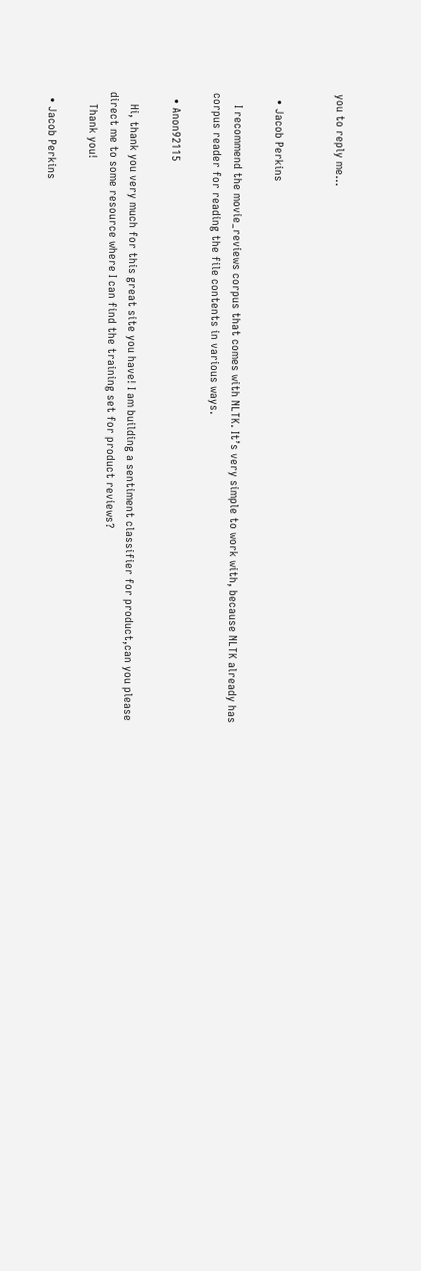you to reply me…


  • Jacob Perkins

    I recommend the movie_reviews corpus that comes with NLTK. It’s very simple to work with, because NLTK already has corpus reader for reading the file contents in various ways.

  • Anon92115

    Hi, thank you very much for this great site you have! I am building a sentiment classifier for product,can you please direct me to some resource where I can find the training set for product reviews?
    Thank you!

  • Jacob Perkins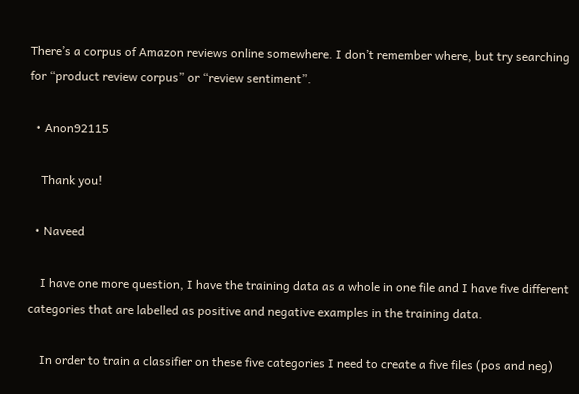There’s a corpus of Amazon reviews online somewhere. I don’t remember where, but try searching for “product review corpus” or “review sentiment”.

  • Anon92115

    Thank you!

  • Naveed

    I have one more question, I have the training data as a whole in one file and I have five different categories that are labelled as positive and negative examples in the training data.

    In order to train a classifier on these five categories I need to create a five files (pos and neg)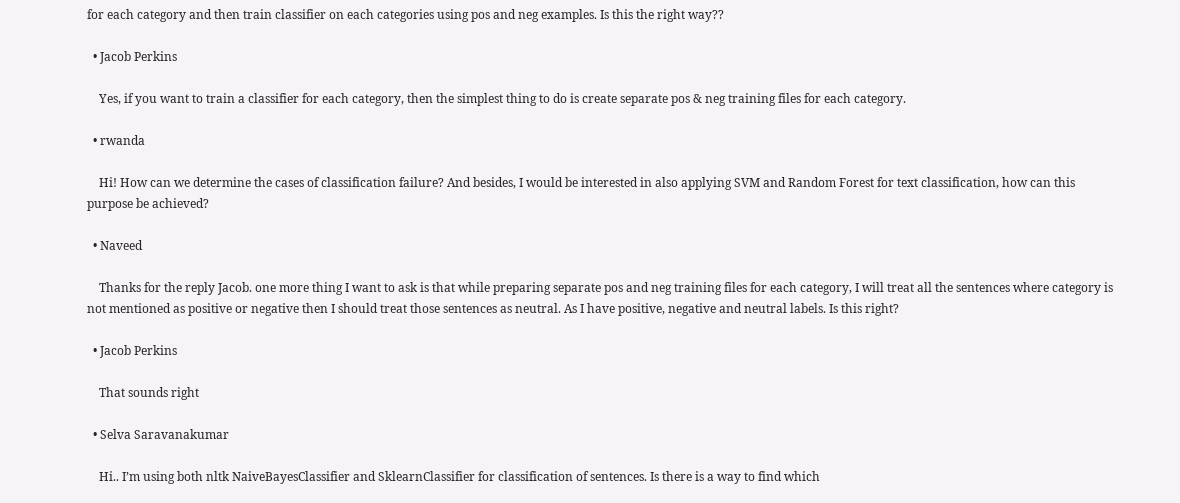for each category and then train classifier on each categories using pos and neg examples. Is this the right way??

  • Jacob Perkins

    Yes, if you want to train a classifier for each category, then the simplest thing to do is create separate pos & neg training files for each category.

  • rwanda

    Hi! How can we determine the cases of classification failure? And besides, I would be interested in also applying SVM and Random Forest for text classification, how can this purpose be achieved?

  • Naveed

    Thanks for the reply Jacob. one more thing I want to ask is that while preparing separate pos and neg training files for each category, I will treat all the sentences where category is not mentioned as positive or negative then I should treat those sentences as neutral. As I have positive, negative and neutral labels. Is this right?

  • Jacob Perkins

    That sounds right

  • Selva Saravanakumar

    Hi.. I’m using both nltk NaiveBayesClassifier and SklearnClassifier for classification of sentences. Is there is a way to find which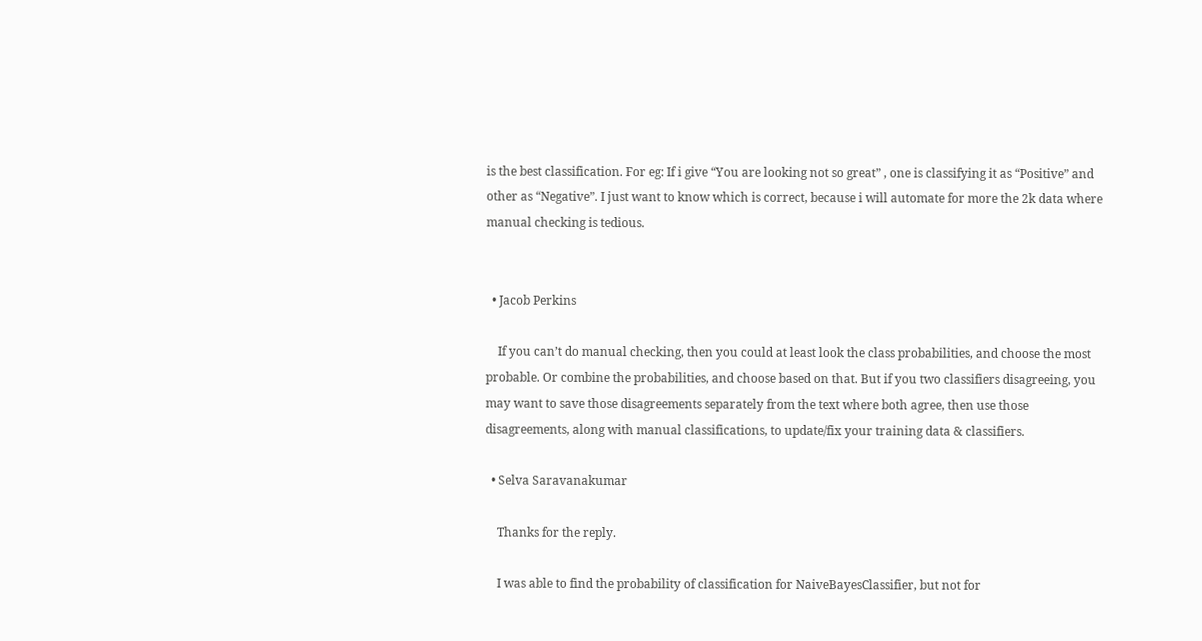is the best classification. For eg: If i give “You are looking not so great” , one is classifying it as “Positive” and other as “Negative”. I just want to know which is correct, because i will automate for more the 2k data where manual checking is tedious.


  • Jacob Perkins

    If you can’t do manual checking, then you could at least look the class probabilities, and choose the most probable. Or combine the probabilities, and choose based on that. But if you two classifiers disagreeing, you may want to save those disagreements separately from the text where both agree, then use those disagreements, along with manual classifications, to update/fix your training data & classifiers.

  • Selva Saravanakumar

    Thanks for the reply.

    I was able to find the probability of classification for NaiveBayesClassifier, but not for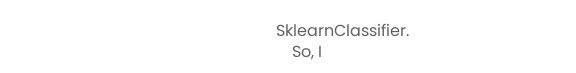SklearnClassifier.
    So, I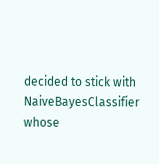decided to stick with NaiveBayesClassifier whose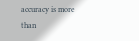accuracy is more than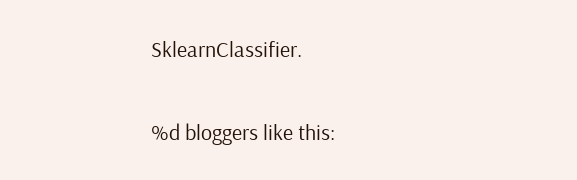SklearnClassifier.

%d bloggers like this: